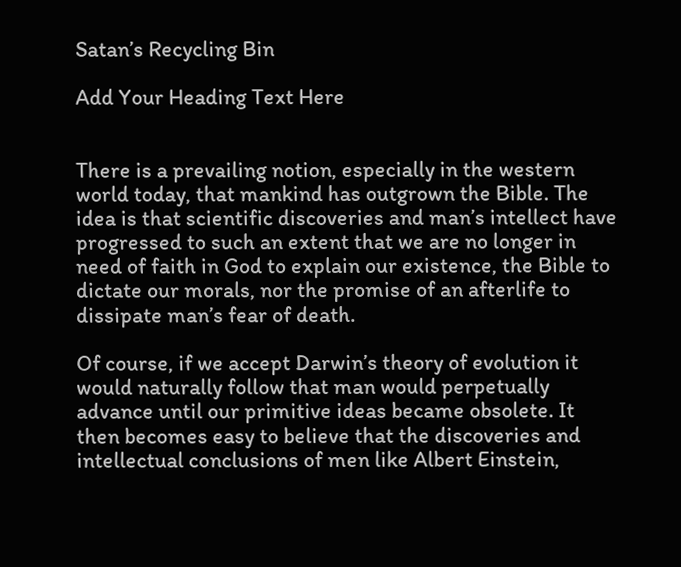Satan’s Recycling Bin

Add Your Heading Text Here


There is a prevailing notion, especially in the western world today, that mankind has outgrown the Bible. The idea is that scientific discoveries and man’s intellect have progressed to such an extent that we are no longer in need of faith in God to explain our existence, the Bible to dictate our morals, nor the promise of an afterlife to dissipate man’s fear of death.

Of course, if we accept Darwin’s theory of evolution it would naturally follow that man would perpetually advance until our primitive ideas became obsolete. It then becomes easy to believe that the discoveries and intellectual conclusions of men like Albert Einstein,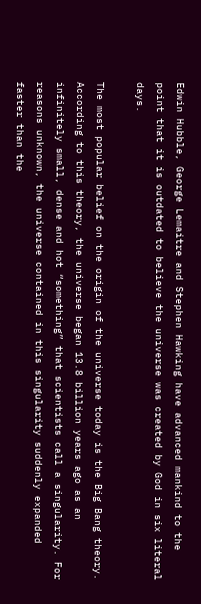Edwin Hubble, George Lemaitre and Stephen Hawking have advanced mankind to the point that it is outdated to believe the universe was created by God in six literal days.

The most popular belief on the origin of the universe today is the Big Bang theory. According to this theory, the universe began 13.8 billion years ago as an infinitely small, dense and hot “something” that scientists call a singularity. For reasons unknown, the universe contained in this singularity suddenly expanded faster than the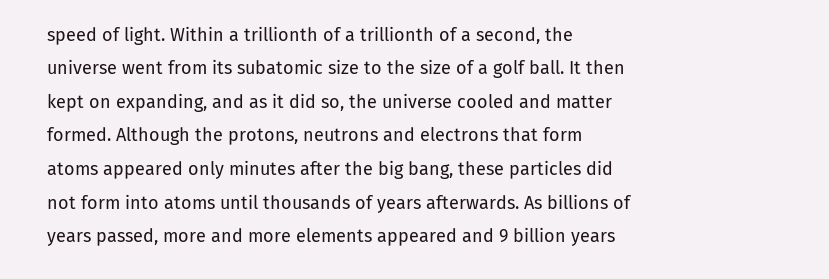speed of light. Within a trillionth of a trillionth of a second, the universe went from its subatomic size to the size of a golf ball. It then kept on expanding, and as it did so, the universe cooled and matter formed. Although the protons, neutrons and electrons that form atoms appeared only minutes after the big bang, these particles did not form into atoms until thousands of years afterwards. As billions of years passed, more and more elements appeared and 9 billion years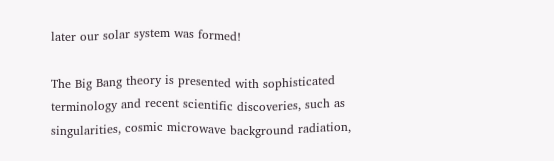later our solar system was formed!

The Big Bang theory is presented with sophisticated terminology and recent scientific discoveries, such as singularities, cosmic microwave background radiation,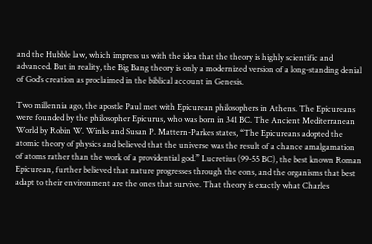and the Hubble law, which impress us with the idea that the theory is highly scientific and advanced. But in reality, the Big Bang theory is only a modernized version of a long-standing denial of God’s creation as proclaimed in the biblical account in Genesis.

Two millennia ago, the apostle Paul met with Epicurean philosophers in Athens. The Epicureans were founded by the philosopher Epicurus, who was born in 341 BC. The Ancient Mediterranean World by Robin W. Winks and Susan P. Mattern-Parkes states, “The Epicureans adopted the atomic theory of physics and believed that the universe was the result of a chance amalgamation of atoms rather than the work of a providential god.” Lucretius (99-55 BC), the best known Roman Epicurean, further believed that nature progresses through the eons, and the organisms that best adapt to their environment are the ones that survive. That theory is exactly what Charles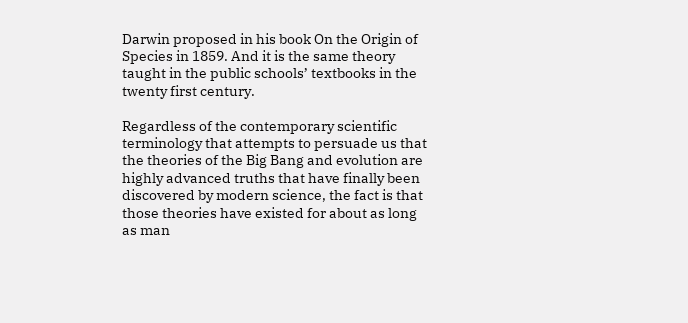Darwin proposed in his book On the Origin of Species in 1859. And it is the same theory taught in the public schools’ textbooks in the twenty first century.

Regardless of the contemporary scientific terminology that attempts to persuade us that the theories of the Big Bang and evolution are highly advanced truths that have finally been discovered by modern science, the fact is that those theories have existed for about as long as man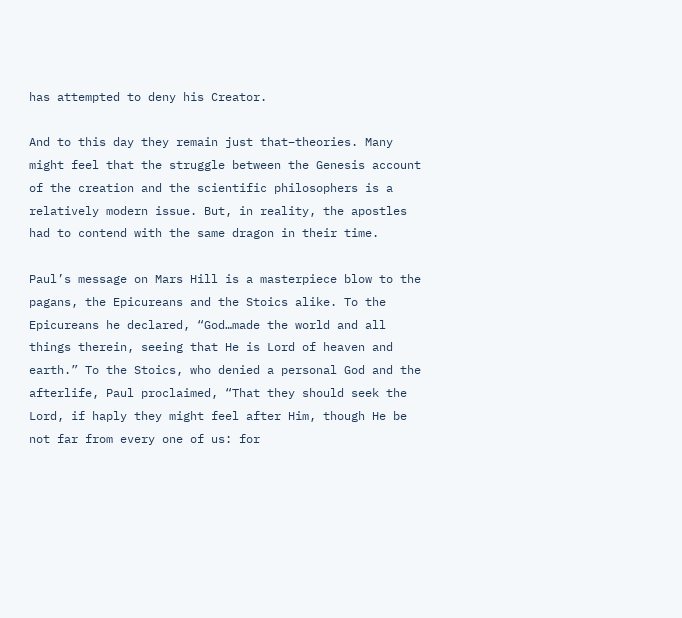has attempted to deny his Creator.

And to this day they remain just that–theories. Many might feel that the struggle between the Genesis account of the creation and the scientific philosophers is a relatively modern issue. But, in reality, the apostles had to contend with the same dragon in their time.

Paul’s message on Mars Hill is a masterpiece blow to the pagans, the Epicureans and the Stoics alike. To the Epicureans he declared, “God…made the world and all things therein, seeing that He is Lord of heaven and earth.” To the Stoics, who denied a personal God and the afterlife, Paul proclaimed, “That they should seek the Lord, if haply they might feel after Him, though He be not far from every one of us: for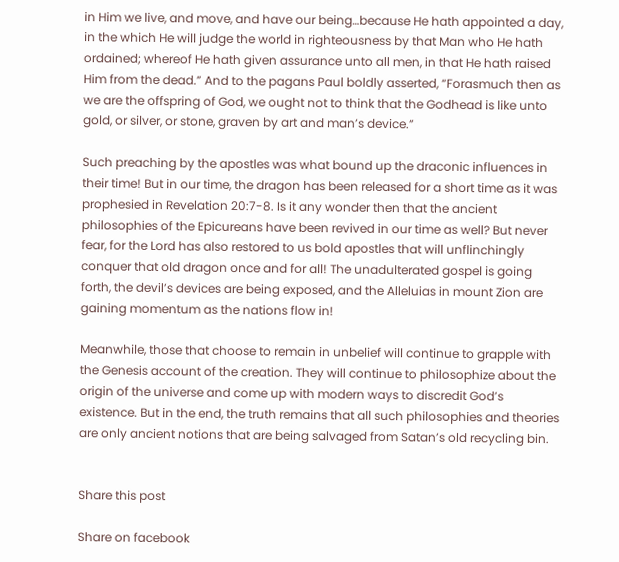in Him we live, and move, and have our being…because He hath appointed a day, in the which He will judge the world in righteousness by that Man who He hath ordained; whereof He hath given assurance unto all men, in that He hath raised Him from the dead.” And to the pagans Paul boldly asserted, “Forasmuch then as we are the offspring of God, we ought not to think that the Godhead is like unto gold, or silver, or stone, graven by art and man’s device.”

Such preaching by the apostles was what bound up the draconic influences in their time! But in our time, the dragon has been released for a short time as it was prophesied in Revelation 20:7-8. Is it any wonder then that the ancient philosophies of the Epicureans have been revived in our time as well? But never fear, for the Lord has also restored to us bold apostles that will unflinchingly conquer that old dragon once and for all! The unadulterated gospel is going forth, the devil’s devices are being exposed, and the Alleluias in mount Zion are gaining momentum as the nations flow in!

Meanwhile, those that choose to remain in unbelief will continue to grapple with the Genesis account of the creation. They will continue to philosophize about the origin of the universe and come up with modern ways to discredit God’s existence. But in the end, the truth remains that all such philosophies and theories are only ancient notions that are being salvaged from Satan’s old recycling bin.


Share this post

Share on facebook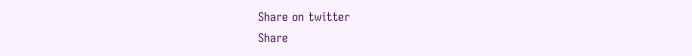Share on twitter
Share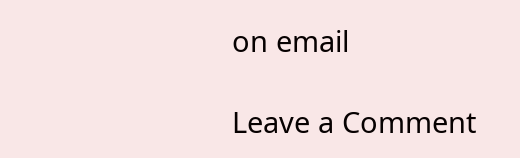on email

Leave a Comment